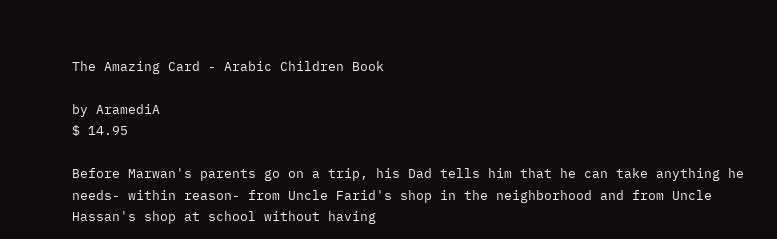The Amazing Card - Arabic Children Book

by AramediA
$ 14.95

Before Marwan's parents go on a trip, his Dad tells him that he can take anything he needs- within reason- from Uncle Farid's shop in the neighborhood and from Uncle Hassan's shop at school without having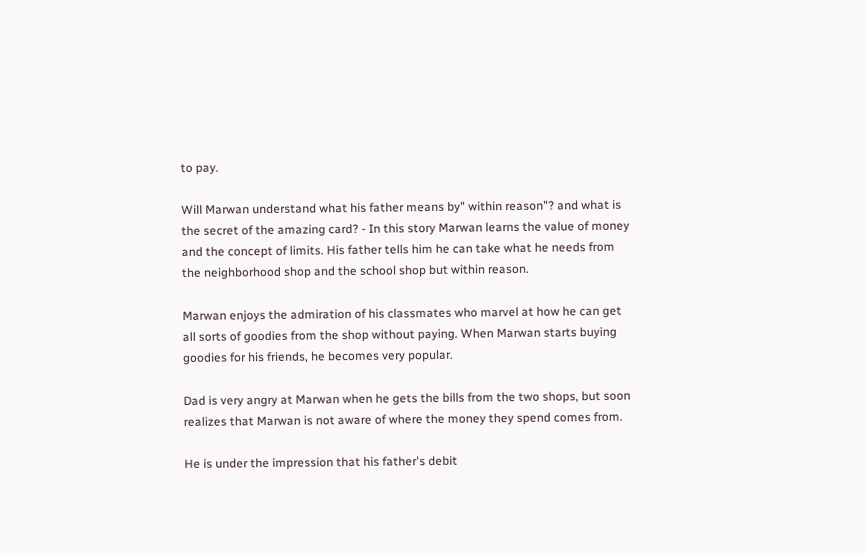to pay.

Will Marwan understand what his father means by" within reason"? and what is the secret of the amazing card? - In this story Marwan learns the value of money and the concept of limits. His father tells him he can take what he needs from the neighborhood shop and the school shop but within reason.

Marwan enjoys the admiration of his classmates who marvel at how he can get all sorts of goodies from the shop without paying. When Marwan starts buying goodies for his friends, he becomes very popular.

Dad is very angry at Marwan when he gets the bills from the two shops, but soon realizes that Marwan is not aware of where the money they spend comes from.

He is under the impression that his father's debit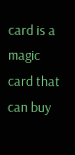card is a magic card that can buy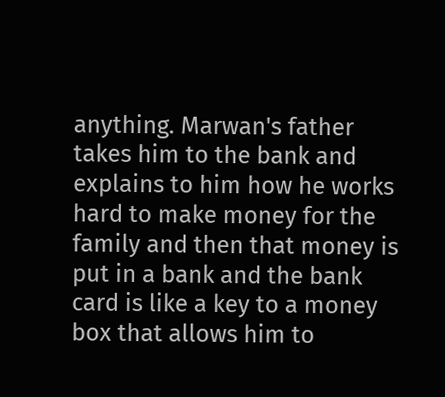anything. Marwan's father takes him to the bank and explains to him how he works hard to make money for the family and then that money is put in a bank and the bank card is like a key to a money box that allows him to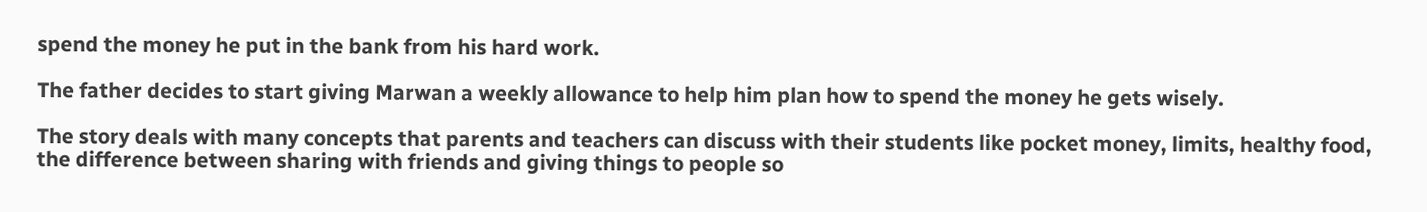spend the money he put in the bank from his hard work.

The father decides to start giving Marwan a weekly allowance to help him plan how to spend the money he gets wisely.

The story deals with many concepts that parents and teachers can discuss with their students like pocket money, limits, healthy food, the difference between sharing with friends and giving things to people so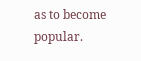as to become popular.